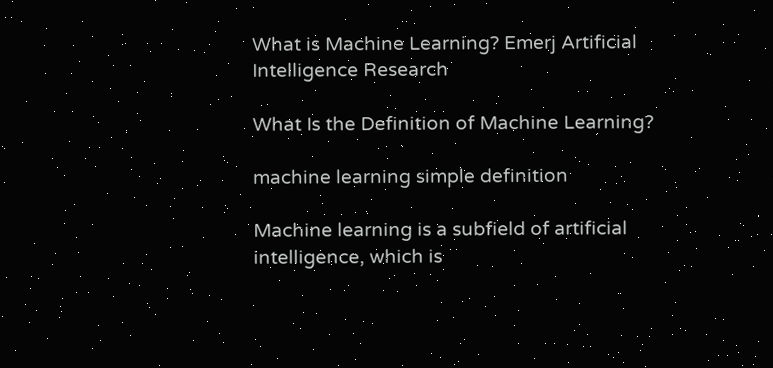What is Machine Learning? Emerj Artificial Intelligence Research

What Is the Definition of Machine Learning?

machine learning simple definition

Machine learning is a subfield of artificial intelligence, which is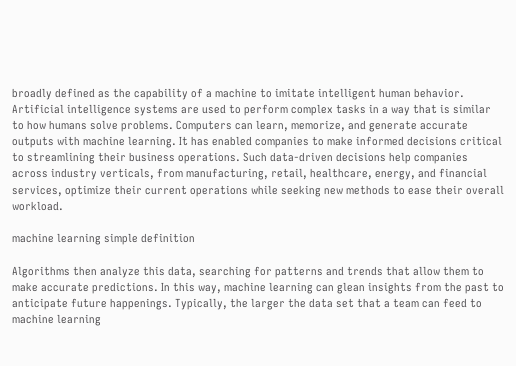broadly defined as the capability of a machine to imitate intelligent human behavior. Artificial intelligence systems are used to perform complex tasks in a way that is similar to how humans solve problems. Computers can learn, memorize, and generate accurate outputs with machine learning. It has enabled companies to make informed decisions critical to streamlining their business operations. Such data-driven decisions help companies across industry verticals, from manufacturing, retail, healthcare, energy, and financial services, optimize their current operations while seeking new methods to ease their overall workload.

machine learning simple definition

Algorithms then analyze this data, searching for patterns and trends that allow them to make accurate predictions. In this way, machine learning can glean insights from the past to anticipate future happenings. Typically, the larger the data set that a team can feed to machine learning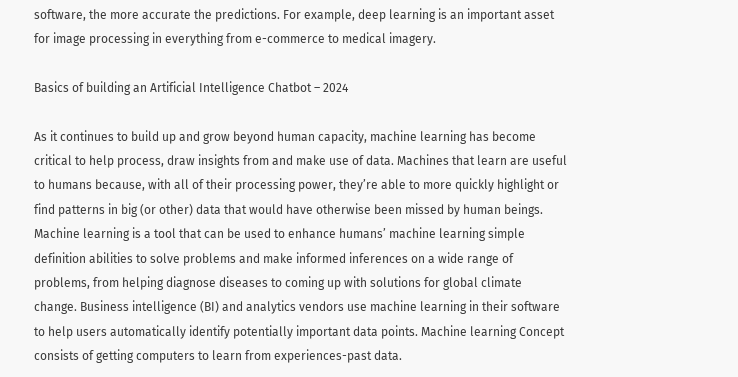software, the more accurate the predictions. For example, deep learning is an important asset for image processing in everything from e-commerce to medical imagery.

Basics of building an Artificial Intelligence Chatbot – 2024

As it continues to build up and grow beyond human capacity, machine learning has become critical to help process, draw insights from and make use of data. Machines that learn are useful to humans because, with all of their processing power, they’re able to more quickly highlight or find patterns in big (or other) data that would have otherwise been missed by human beings. Machine learning is a tool that can be used to enhance humans’ machine learning simple definition abilities to solve problems and make informed inferences on a wide range of problems, from helping diagnose diseases to coming up with solutions for global climate change. Business intelligence (BI) and analytics vendors use machine learning in their software to help users automatically identify potentially important data points. Machine learning Concept consists of getting computers to learn from experiences-past data.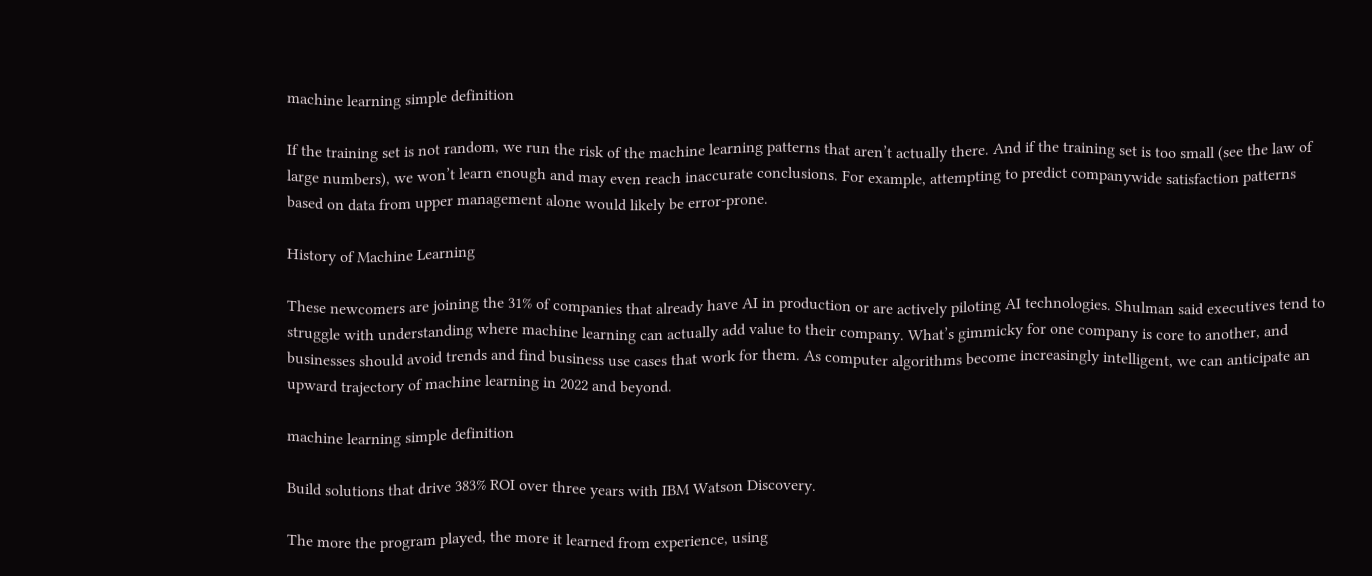machine learning simple definition

If the training set is not random, we run the risk of the machine learning patterns that aren’t actually there. And if the training set is too small (see the law of large numbers), we won’t learn enough and may even reach inaccurate conclusions. For example, attempting to predict companywide satisfaction patterns based on data from upper management alone would likely be error-prone.

History of Machine Learning

These newcomers are joining the 31% of companies that already have AI in production or are actively piloting AI technologies. Shulman said executives tend to struggle with understanding where machine learning can actually add value to their company. What’s gimmicky for one company is core to another, and businesses should avoid trends and find business use cases that work for them. As computer algorithms become increasingly intelligent, we can anticipate an upward trajectory of machine learning in 2022 and beyond.

machine learning simple definition

Build solutions that drive 383% ROI over three years with IBM Watson Discovery.

The more the program played, the more it learned from experience, using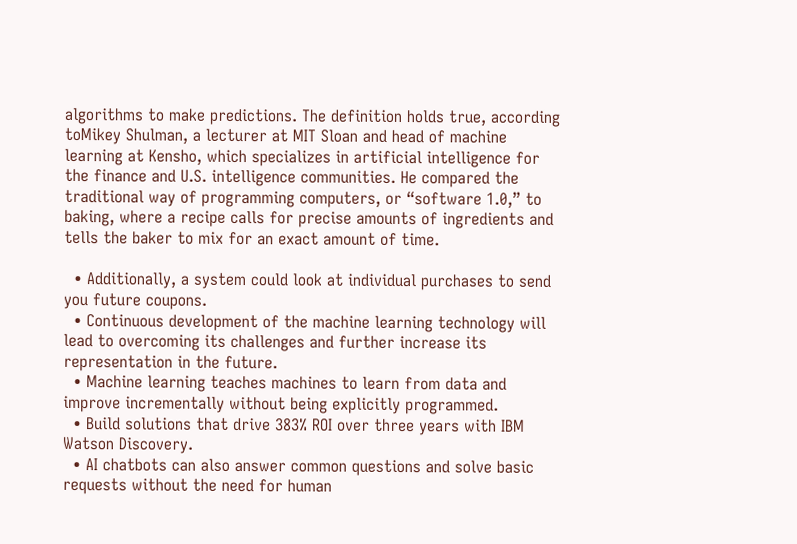algorithms to make predictions. The definition holds true, according toMikey Shulman, a lecturer at MIT Sloan and head of machine learning at Kensho, which specializes in artificial intelligence for the finance and U.S. intelligence communities. He compared the traditional way of programming computers, or “software 1.0,” to baking, where a recipe calls for precise amounts of ingredients and tells the baker to mix for an exact amount of time.

  • Additionally, a system could look at individual purchases to send you future coupons.
  • Continuous development of the machine learning technology will lead to overcoming its challenges and further increase its representation in the future.
  • Machine learning teaches machines to learn from data and improve incrementally without being explicitly programmed.
  • Build solutions that drive 383% ROI over three years with IBM Watson Discovery.
  • AI chatbots can also answer common questions and solve basic requests without the need for human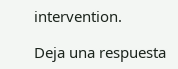intervention.

Deja una respuesta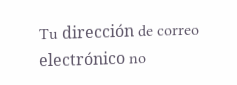Tu dirección de correo electrónico no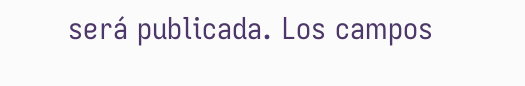será publicada. Los campos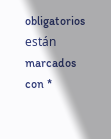obligatorios están marcados con *